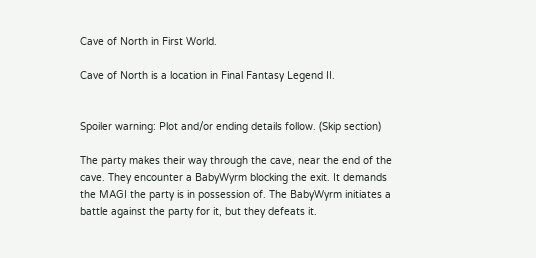Cave of North in First World.

Cave of North is a location in Final Fantasy Legend II.


Spoiler warning: Plot and/or ending details follow. (Skip section)

The party makes their way through the cave, near the end of the cave. They encounter a BabyWyrm blocking the exit. It demands the MAGI the party is in possession of. The BabyWyrm initiates a battle against the party for it, but they defeats it.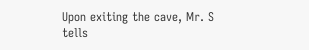Upon exiting the cave, Mr. S tells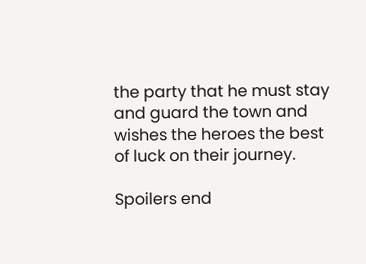the party that he must stay and guard the town and wishes the heroes the best of luck on their journey.

Spoilers end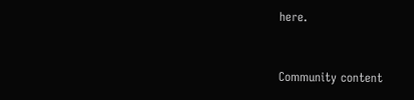here.



Community content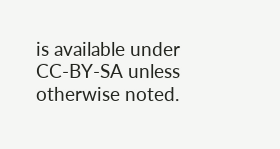is available under CC-BY-SA unless otherwise noted.